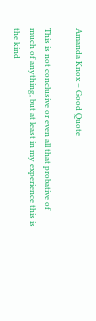Amanda Knox – Good Quote

This is not conclusive or even all that probative of much of anything, but at least in my experience this is the kind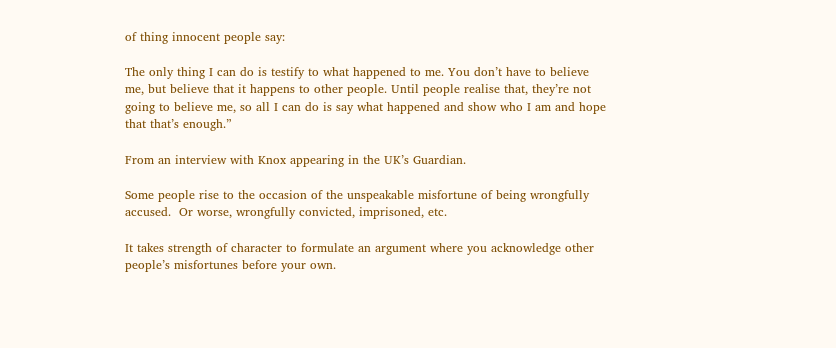of thing innocent people say:

The only thing I can do is testify to what happened to me. You don’t have to believe me, but believe that it happens to other people. Until people realise that, they’re not going to believe me, so all I can do is say what happened and show who I am and hope that that’s enough.”

From an interview with Knox appearing in the UK’s Guardian.

Some people rise to the occasion of the unspeakable misfortune of being wrongfully accused.  Or worse, wrongfully convicted, imprisoned, etc.

It takes strength of character to formulate an argument where you acknowledge other people’s misfortunes before your own.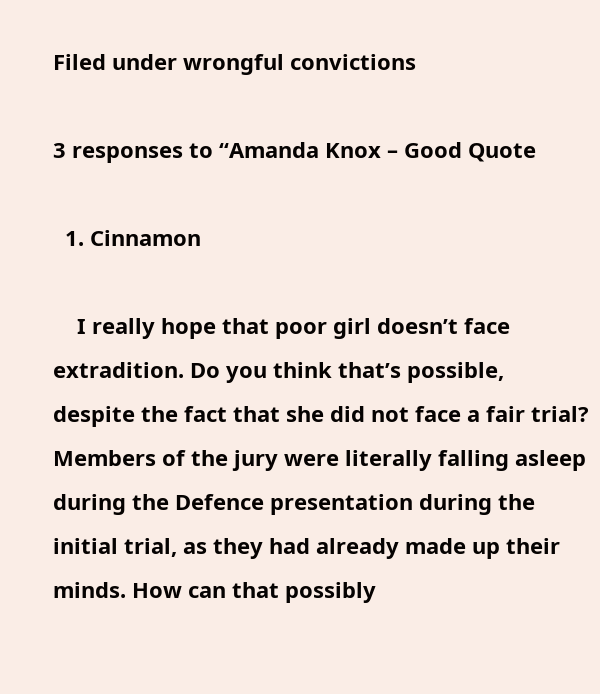Filed under wrongful convictions

3 responses to “Amanda Knox – Good Quote

  1. Cinnamon

    I really hope that poor girl doesn’t face extradition. Do you think that’s possible, despite the fact that she did not face a fair trial? Members of the jury were literally falling asleep during the Defence presentation during the initial trial, as they had already made up their minds. How can that possibly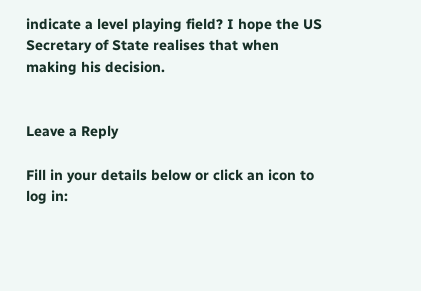indicate a level playing field? I hope the US Secretary of State realises that when making his decision.


Leave a Reply

Fill in your details below or click an icon to log in: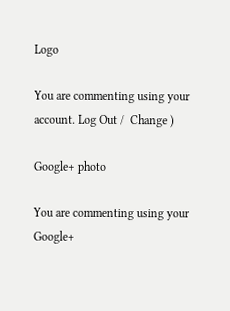Logo

You are commenting using your account. Log Out /  Change )

Google+ photo

You are commenting using your Google+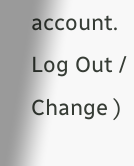account. Log Out /  Change )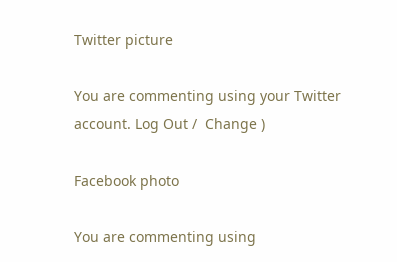Twitter picture

You are commenting using your Twitter account. Log Out /  Change )

Facebook photo

You are commenting using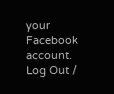your Facebook account. Log Out /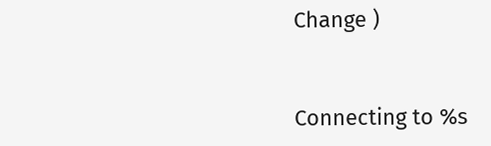Change )


Connecting to %s